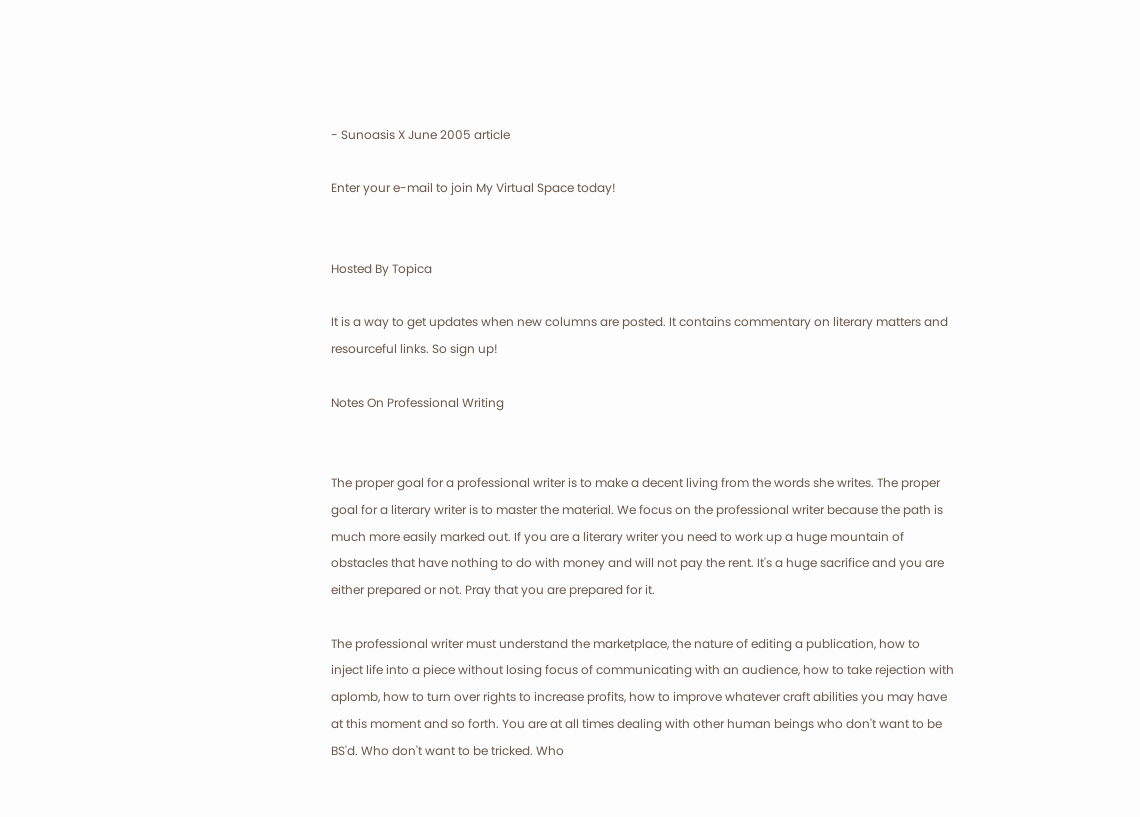- Sunoasis X June 2005 article

Enter your e-mail to join My Virtual Space today!


Hosted By Topica

It is a way to get updates when new columns are posted. It contains commentary on literary matters and resourceful links. So sign up!

Notes On Professional Writing


The proper goal for a professional writer is to make a decent living from the words she writes. The proper goal for a literary writer is to master the material. We focus on the professional writer because the path is much more easily marked out. If you are a literary writer you need to work up a huge mountain of obstacles that have nothing to do with money and will not pay the rent. It's a huge sacrifice and you are either prepared or not. Pray that you are prepared for it.

The professional writer must understand the marketplace, the nature of editing a publication, how to inject life into a piece without losing focus of communicating with an audience, how to take rejection with aplomb, how to turn over rights to increase profits, how to improve whatever craft abilities you may have at this moment and so forth. You are at all times dealing with other human beings who don't want to be BS'd. Who don't want to be tricked. Who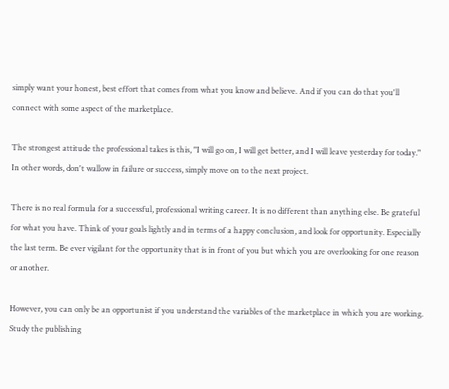simply want your honest, best effort that comes from what you know and believe. And if you can do that you'll connect with some aspect of the marketplace.

The strongest attitude the professional takes is this, "I will go on, I will get better, and I will leave yesterday for today." In other words, don't wallow in failure or success, simply move on to the next project.

There is no real formula for a successful, professional writing career. It is no different than anything else. Be grateful for what you have. Think of your goals lightly and in terms of a happy conclusion, and look for opportunity. Especially the last term. Be ever vigilant for the opportunity that is in front of you but which you are overlooking for one reason or another.

However, you can only be an opportunist if you understand the variables of the marketplace in which you are working. Study the publishing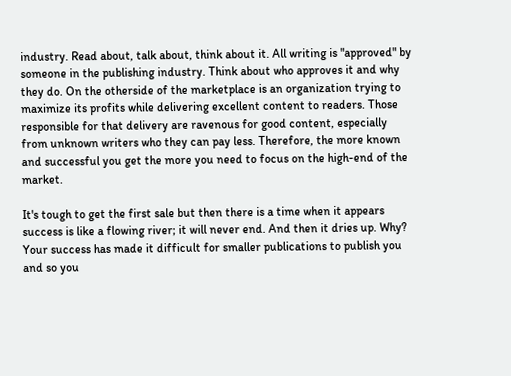industry. Read about, talk about, think about it. All writing is "approved" by someone in the publishing industry. Think about who approves it and why they do. On the otherside of the marketplace is an organization trying to maximize its profits while delivering excellent content to readers. Those responsible for that delivery are ravenous for good content, especially from unknown writers who they can pay less. Therefore, the more known and successful you get the more you need to focus on the high-end of the market.

It's tough to get the first sale but then there is a time when it appears success is like a flowing river; it will never end. And then it dries up. Why? Your success has made it difficult for smaller publications to publish you and so you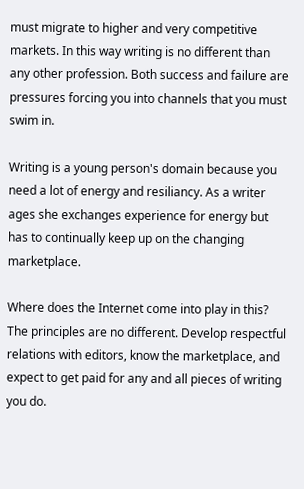must migrate to higher and very competitive markets. In this way writing is no different than any other profession. Both success and failure are pressures forcing you into channels that you must swim in.

Writing is a young person's domain because you need a lot of energy and resiliancy. As a writer ages she exchanges experience for energy but has to continually keep up on the changing marketplace.

Where does the Internet come into play in this? The principles are no different. Develop respectful relations with editors, know the marketplace, and expect to get paid for any and all pieces of writing you do.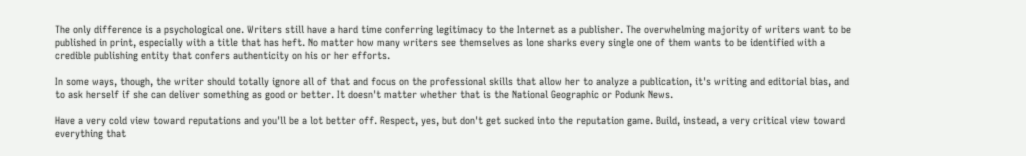The only difference is a psychological one. Writers still have a hard time conferring legitimacy to the Internet as a publisher. The overwhelming majority of writers want to be published in print, especially with a title that has heft. No matter how many writers see themselves as lone sharks every single one of them wants to be identified with a credible publishing entity that confers authenticity on his or her efforts.

In some ways, though, the writer should totally ignore all of that and focus on the professional skills that allow her to analyze a publication, it's writing and editorial bias, and to ask herself if she can deliver something as good or better. It doesn't matter whether that is the National Geographic or Podunk News.

Have a very cold view toward reputations and you'll be a lot better off. Respect, yes, but don't get sucked into the reputation game. Build, instead, a very critical view toward everything that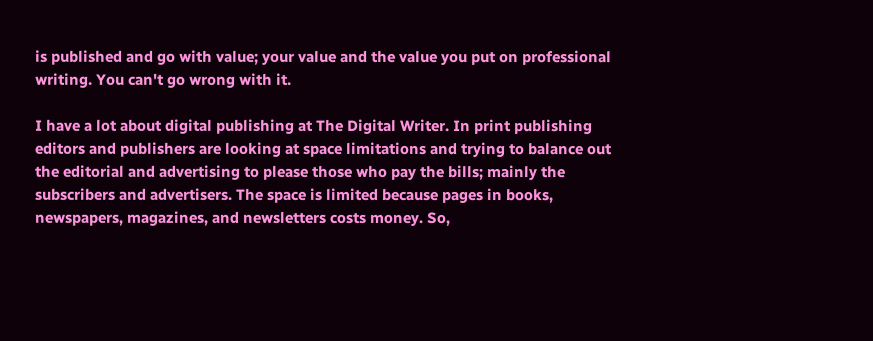is published and go with value; your value and the value you put on professional writing. You can't go wrong with it.

I have a lot about digital publishing at The Digital Writer. In print publishing editors and publishers are looking at space limitations and trying to balance out the editorial and advertising to please those who pay the bills; mainly the subscribers and advertisers. The space is limited because pages in books, newspapers, magazines, and newsletters costs money. So,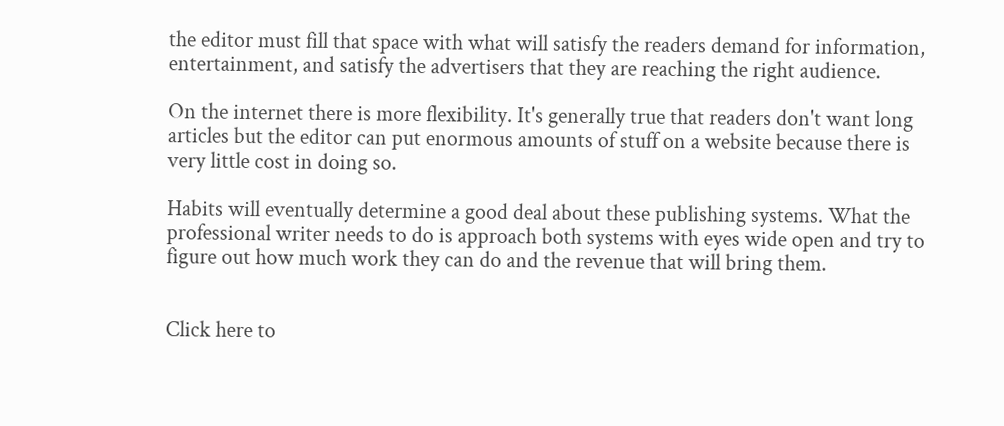the editor must fill that space with what will satisfy the readers demand for information, entertainment, and satisfy the advertisers that they are reaching the right audience.

On the internet there is more flexibility. It's generally true that readers don't want long articles but the editor can put enormous amounts of stuff on a website because there is very little cost in doing so.

Habits will eventually determine a good deal about these publishing systems. What the professional writer needs to do is approach both systems with eyes wide open and try to figure out how much work they can do and the revenue that will bring them.


Click here to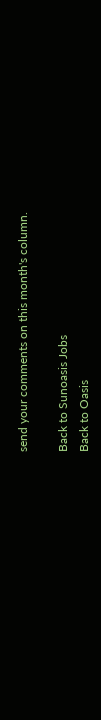send your comments on this month's column.

Back to Sunoasis Jobs
Back to Oasis